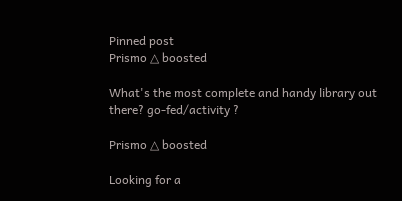Pinned post
Prismo △ boosted

What's the most complete and handy library out there? go-fed/activity ?

Prismo △ boosted

Looking for a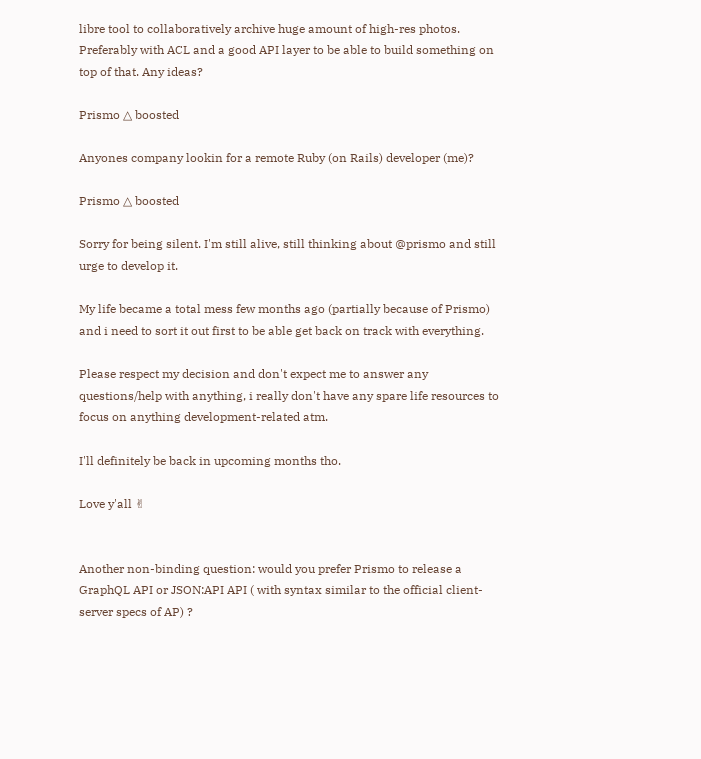libre tool to collaboratively archive huge amount of high-res photos. Preferably with ACL and a good API layer to be able to build something on top of that. Any ideas?

Prismo △ boosted

Anyones company lookin for a remote Ruby (on Rails) developer (me)?

Prismo △ boosted

Sorry for being silent. I'm still alive, still thinking about @prismo and still urge to develop it.

My life became a total mess few months ago (partially because of Prismo) and i need to sort it out first to be able get back on track with everything.

Please respect my decision and don't expect me to answer any questions/help with anything, i really don't have any spare life resources to focus on anything development-related atm.

I'll definitely be back in upcoming months tho.

Love y'all ✌


Another non-binding question: would you prefer Prismo to release a GraphQL API or JSON:API API ( with syntax similar to the official client-server specs of AP) ?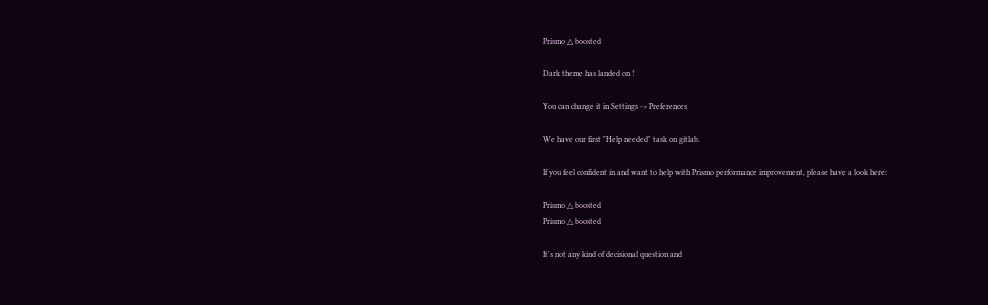Prismo △ boosted

Dark theme has landed on !

You can change it in Settings -> Preferences

We have our first "Help needed" task on gitlab.

If you feel confident in and want to help with Prismo performance improvement, please have a look here:

Prismo △ boosted
Prismo △ boosted

It's not any kind of decisional question and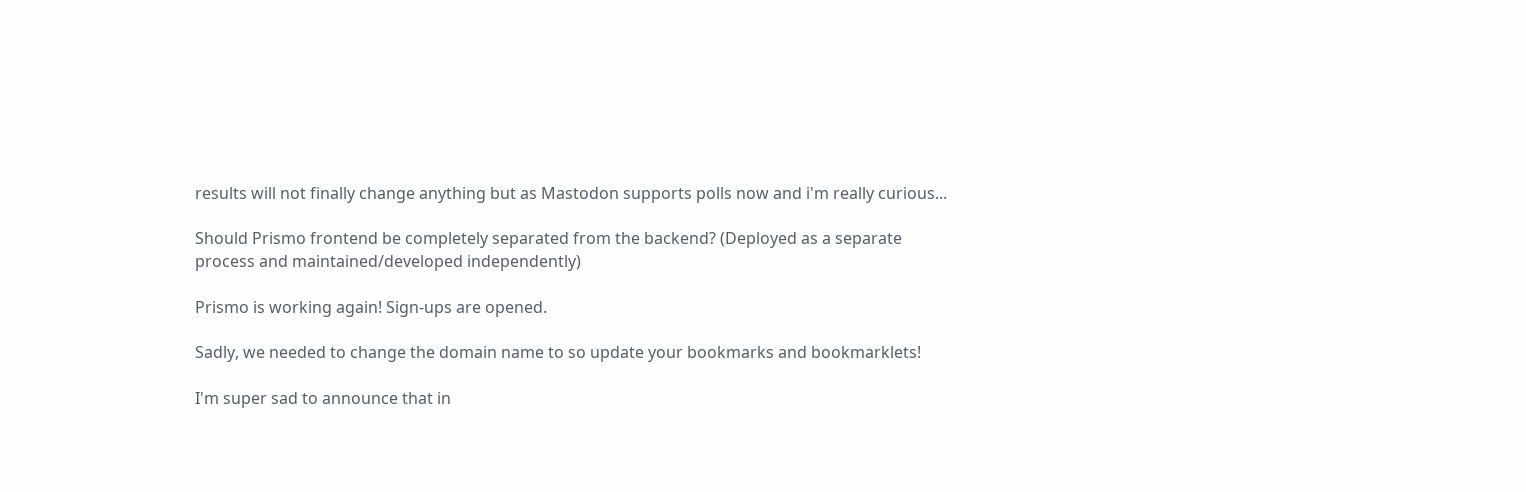results will not finally change anything but as Mastodon supports polls now and i'm really curious...

Should Prismo frontend be completely separated from the backend? (Deployed as a separate process and maintained/developed independently)

Prismo is working again! Sign-ups are opened.

Sadly, we needed to change the domain name to so update your bookmarks and bookmarklets!

I'm super sad to announce that in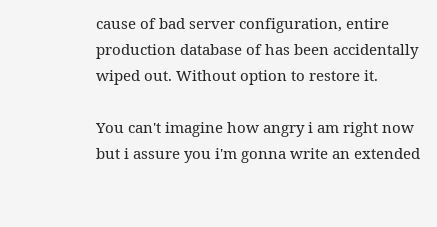cause of bad server configuration, entire production database of has been accidentally wiped out. Without option to restore it.

You can't imagine how angry i am right now but i assure you i'm gonna write an extended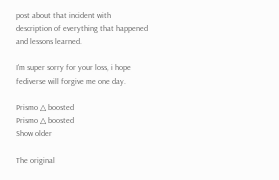post about that incident with description of everything that happened and lessons learned.

I'm super sorry for your loss, i hope fediverse will forgive me one day.

Prismo △ boosted
Prismo △ boosted
Show older

The original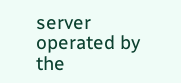server operated by the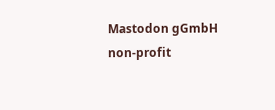Mastodon gGmbH non-profit